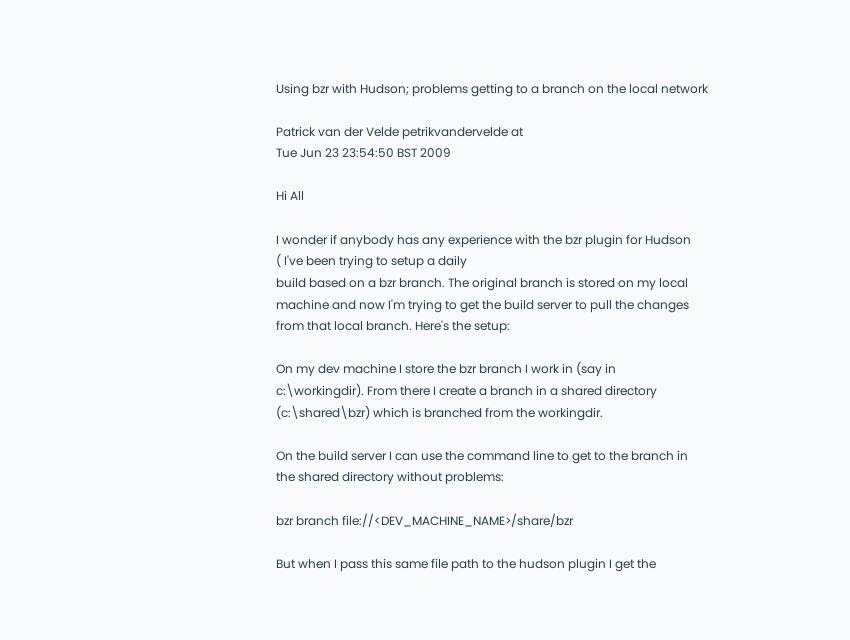Using bzr with Hudson; problems getting to a branch on the local network

Patrick van der Velde petrikvandervelde at
Tue Jun 23 23:54:50 BST 2009

Hi All

I wonder if anybody has any experience with the bzr plugin for Hudson
( I've been trying to setup a daily
build based on a bzr branch. The original branch is stored on my local
machine and now I'm trying to get the build server to pull the changes
from that local branch. Here's the setup:

On my dev machine I store the bzr branch I work in (say in
c:\workingdir). From there I create a branch in a shared directory
(c:\shared\bzr) which is branched from the workingdir.

On the build server I can use the command line to get to the branch in
the shared directory without problems:

bzr branch file://<DEV_MACHINE_NAME>/share/bzr

But when I pass this same file path to the hudson plugin I get the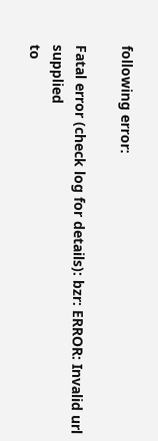following error:

Fatal error (check log for details): bzr: ERROR: Invalid url supplied
to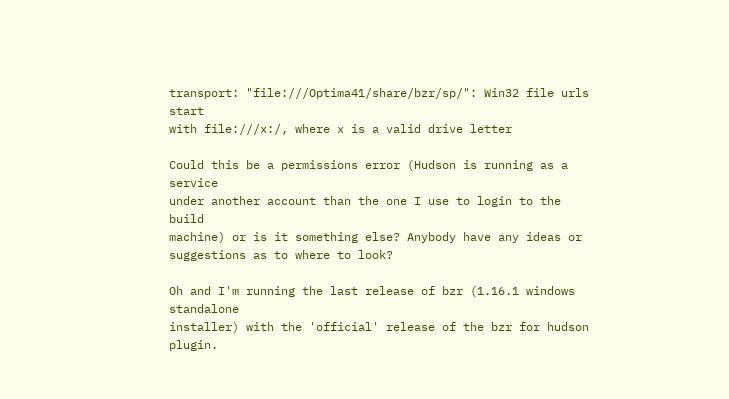transport: "file:///Optima41/share/bzr/sp/": Win32 file urls start
with file:///x:/, where x is a valid drive letter

Could this be a permissions error (Hudson is running as a service
under another account than the one I use to login to the build
machine) or is it something else? Anybody have any ideas or
suggestions as to where to look?

Oh and I'm running the last release of bzr (1.16.1 windows standalone
installer) with the 'official' release of the bzr for hudson plugin.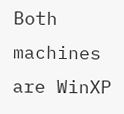Both machines are WinXP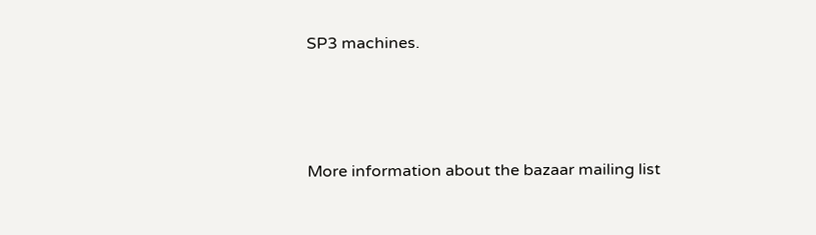SP3 machines.



More information about the bazaar mailing list